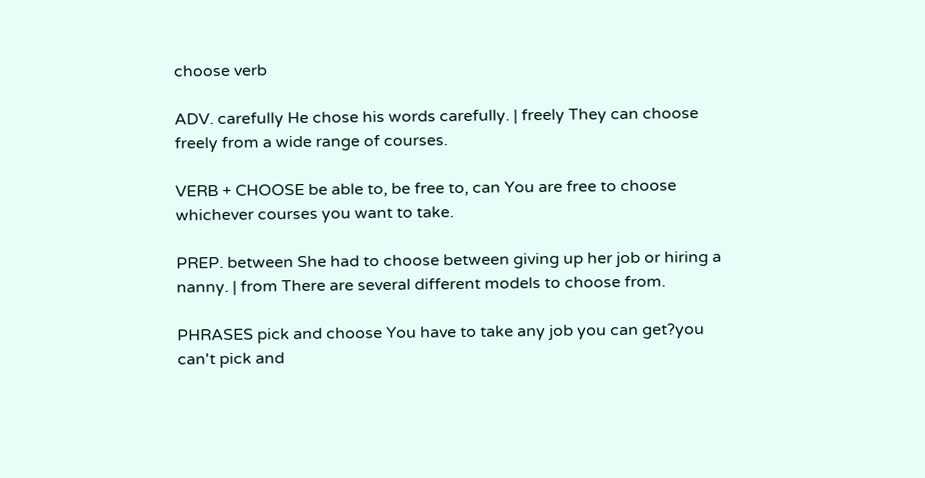choose verb

ADV. carefully He chose his words carefully. | freely They can choose freely from a wide range of courses.

VERB + CHOOSE be able to, be free to, can You are free to choose whichever courses you want to take.

PREP. between She had to choose between giving up her job or hiring a nanny. | from There are several different models to choose from.

PHRASES pick and choose You have to take any job you can get?you can't pick and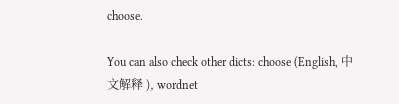choose.

You can also check other dicts: choose (English, 中文解释 ), wordnet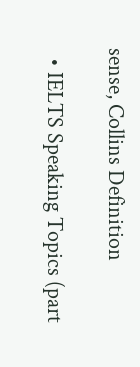sense, Collins Definition

  • IELTS Speaking Topics (part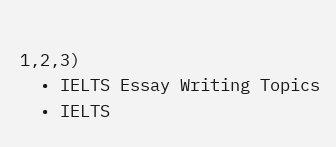1,2,3)
  • IELTS Essay Writing Topics
  • IELTS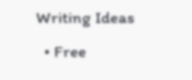Writing Ideas
  • Free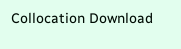Collocation Download